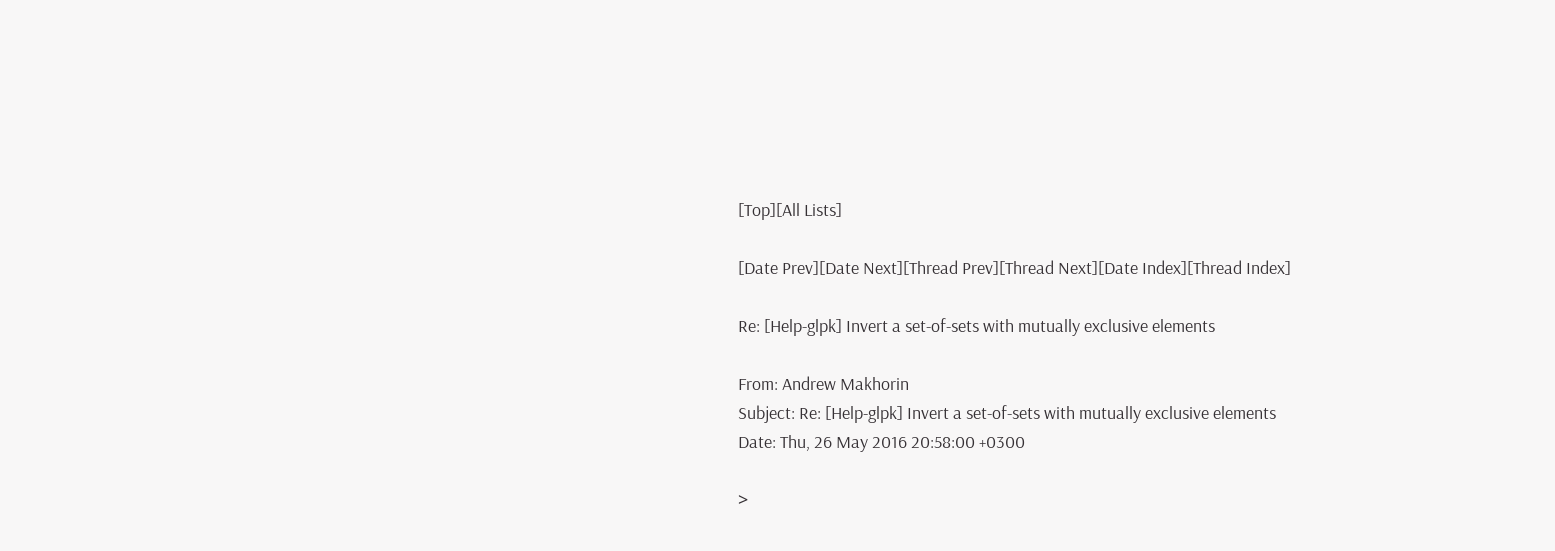[Top][All Lists]

[Date Prev][Date Next][Thread Prev][Thread Next][Date Index][Thread Index]

Re: [Help-glpk] Invert a set-of-sets with mutually exclusive elements

From: Andrew Makhorin
Subject: Re: [Help-glpk] Invert a set-of-sets with mutually exclusive elements
Date: Thu, 26 May 2016 20:58:00 +0300

>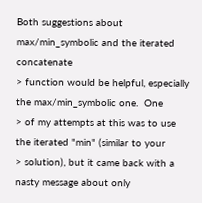Both suggestions about max/min_symbolic and the iterated concatenate
> function would be helpful, especially the max/min_symbolic one.  One
> of my attempts at this was to use the iterated "min" (similar to your
> solution), but it came back with a nasty message about only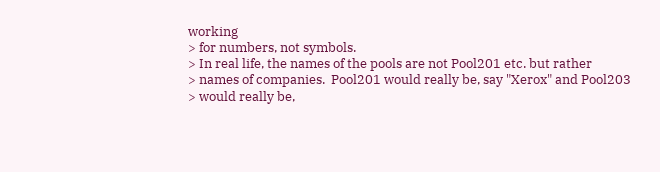working
> for numbers, not symbols.
> In real life, the names of the pools are not Pool201 etc. but rather
> names of companies.  Pool201 would really be, say "Xerox" and Pool203
> would really be,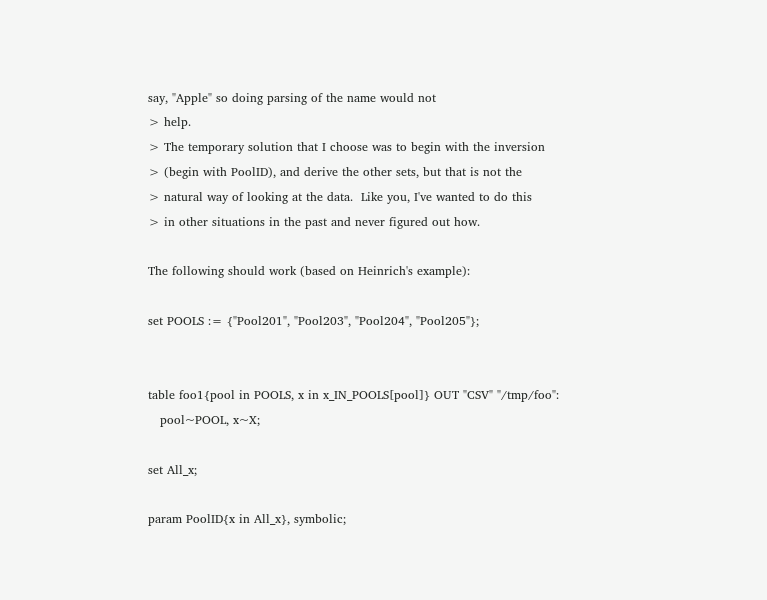say, "Apple" so doing parsing of the name would not
> help.
> The temporary solution that I choose was to begin with the inversion
> (begin with PoolID), and derive the other sets, but that is not the
> natural way of looking at the data.  Like you, I've wanted to do this
> in other situations in the past and never figured out how.

The following should work (based on Heinrich's example):

set POOLS := {"Pool201", "Pool203", "Pool204", "Pool205"};


table foo1{pool in POOLS, x in x_IN_POOLS[pool]} OUT "CSV" "/tmp/foo":
   pool~POOL, x~X;

set All_x;

param PoolID{x in All_x}, symbolic;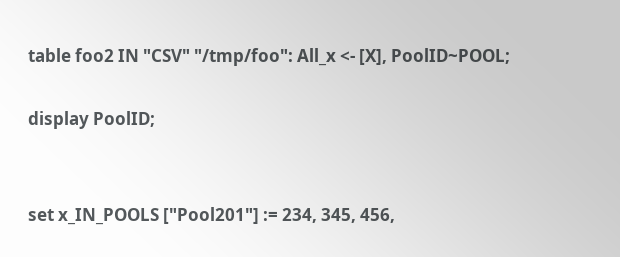table foo2 IN "CSV" "/tmp/foo": All_x <- [X], PoolID~POOL;

display PoolID;


set x_IN_POOLS ["Pool201"] := 234, 345, 456,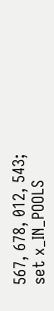567, 678, 012, 543;
set x_IN_POOLS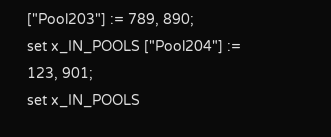["Pool203"] := 789, 890;
set x_IN_POOLS ["Pool204"] := 123, 901;
set x_IN_POOLS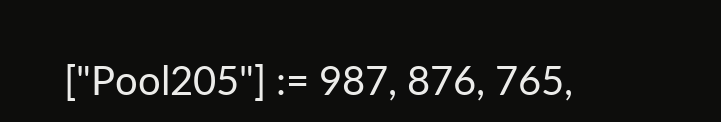["Pool205"] := 987, 876, 765,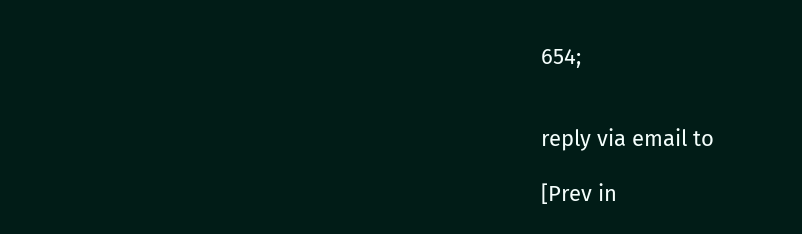654;


reply via email to

[Prev in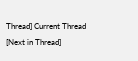Thread] Current Thread [Next in Thread]